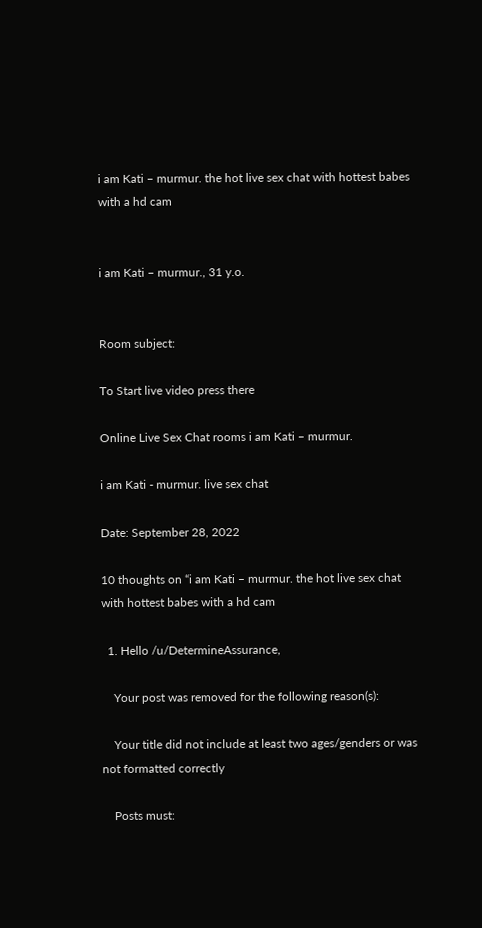i am Kati – murmur. the hot live sex chat with hottest babes with a hd cam


i am Kati – murmur., 31 y.o.


Room subject:

To Start live video press there

Online Live Sex Chat rooms i am Kati – murmur.

i am Kati - murmur. live sex chat

Date: September 28, 2022

10 thoughts on “i am Kati – murmur. the hot live sex chat with hottest babes with a hd cam

  1. Hello /u/DetermineAssurance,

    Your post was removed for the following reason(s):

    Your title did not include at least two ages/genders or was not formatted correctly

    Posts must: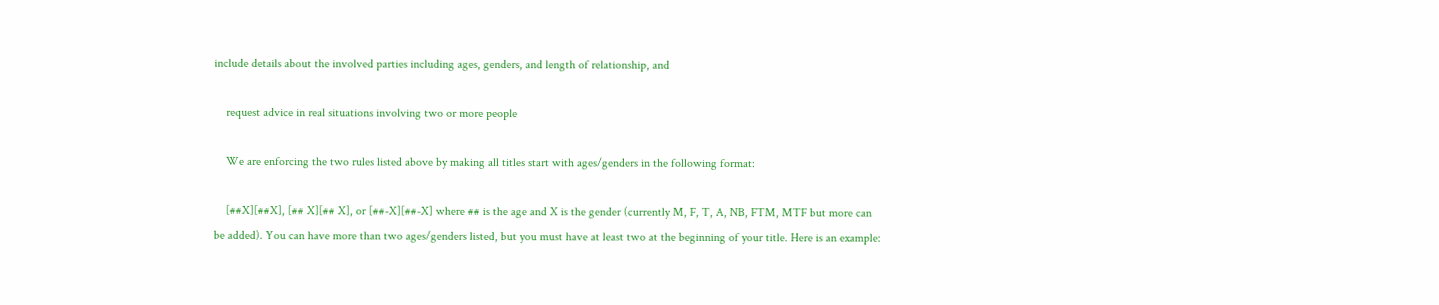include details about the involved parties including ages, genders, and length of relationship, and

    request advice in real situations involving two or more people

    We are enforcing the two rules listed above by making all titles start with ages/genders in the following format:

    [##X][##X], [## X][## X], or [##-X][##-X] where ## is the age and X is the gender (currently M, F, T, A, NB, FTM, MTF but more can be added). You can have more than two ages/genders listed, but you must have at least two at the beginning of your title. Here is an example: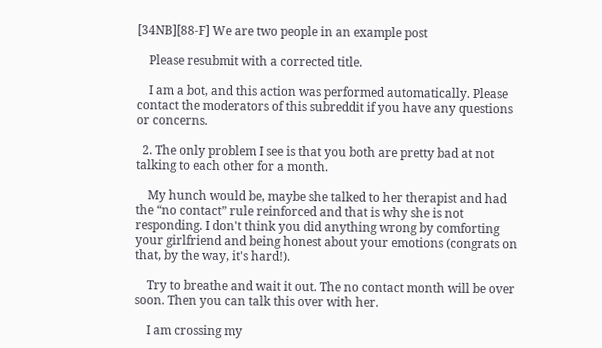[34NB][88-F] We are two people in an example post

    Please resubmit with a corrected title.

    I am a bot, and this action was performed automatically. Please contact the moderators of this subreddit if you have any questions or concerns.

  2. The only problem I see is that you both are pretty bad at not talking to each other for a month.

    My hunch would be, maybe she talked to her therapist and had the “no contact” rule reinforced and that is why she is not responding. I don't think you did anything wrong by comforting your girlfriend and being honest about your emotions (congrats on that, by the way, it's hard!).

    Try to breathe and wait it out. The no contact month will be over soon. Then you can talk this over with her.

    I am crossing my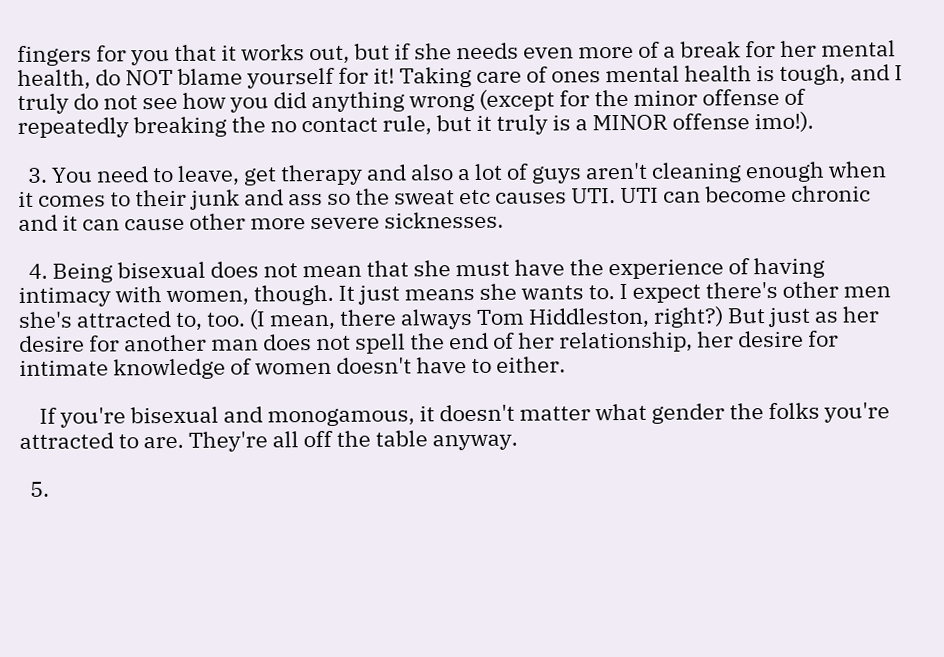fingers for you that it works out, but if she needs even more of a break for her mental health, do NOT blame yourself for it! Taking care of ones mental health is tough, and I truly do not see how you did anything wrong (except for the minor offense of repeatedly breaking the no contact rule, but it truly is a MINOR offense imo!).

  3. You need to leave, get therapy and also a lot of guys aren't cleaning enough when it comes to their junk and ass so the sweat etc causes UTI. UTI can become chronic and it can cause other more severe sicknesses.

  4. Being bisexual does not mean that she must have the experience of having intimacy with women, though. It just means she wants to. I expect there's other men she's attracted to, too. (I mean, there always Tom Hiddleston, right?) But just as her desire for another man does not spell the end of her relationship, her desire for intimate knowledge of women doesn't have to either.

    If you're bisexual and monogamous, it doesn't matter what gender the folks you're attracted to are. They're all off the table anyway.

  5.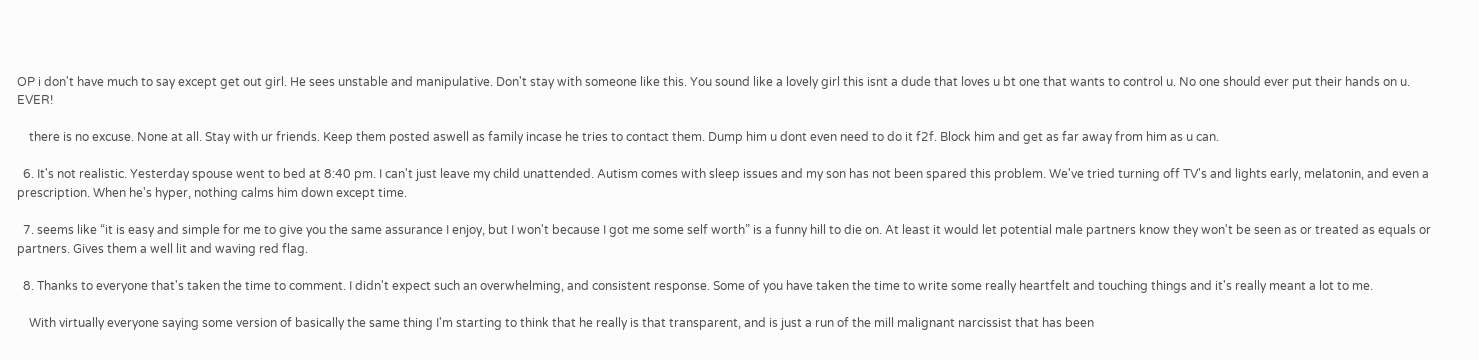OP i don't have much to say except get out girl. He sees unstable and manipulative. Don't stay with someone like this. You sound like a lovely girl this isnt a dude that loves u bt one that wants to control u. No one should ever put their hands on u. EVER!

    there is no excuse. None at all. Stay with ur friends. Keep them posted aswell as family incase he tries to contact them. Dump him u dont even need to do it f2f. Block him and get as far away from him as u can.

  6. It's not realistic. Yesterday spouse went to bed at 8:40 pm. I can't just leave my child unattended. Autism comes with sleep issues and my son has not been spared this problem. We've tried turning off TV's and lights early, melatonin, and even a prescription. When he's hyper, nothing calms him down except time.

  7. seems like “it is easy and simple for me to give you the same assurance I enjoy, but I won't because I got me some self worth” is a funny hill to die on. At least it would let potential male partners know they won't be seen as or treated as equals or partners. Gives them a well lit and waving red flag.

  8. Thanks to everyone that's taken the time to comment. I didn't expect such an overwhelming, and consistent response. Some of you have taken the time to write some really heartfelt and touching things and it's really meant a lot to me.

    With virtually everyone saying some version of basically the same thing I'm starting to think that he really is that transparent, and is just a run of the mill malignant narcissist that has been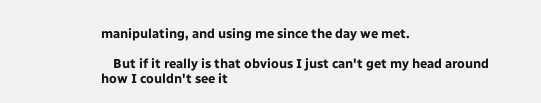manipulating, and using me since the day we met.

    But if it really is that obvious I just can't get my head around how I couldn't see it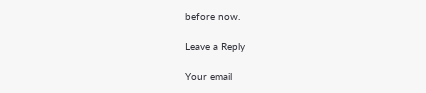before now.

Leave a Reply

Your email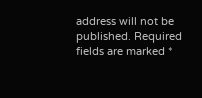address will not be published. Required fields are marked *